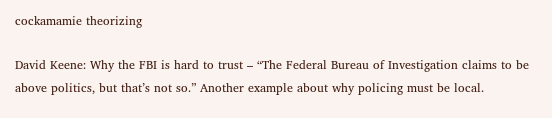cockamamie theorizing

David Keene: Why the FBI is hard to trust – “The Federal Bureau of Investigation claims to be above politics, but that’s not so.” Another example about why policing must be local.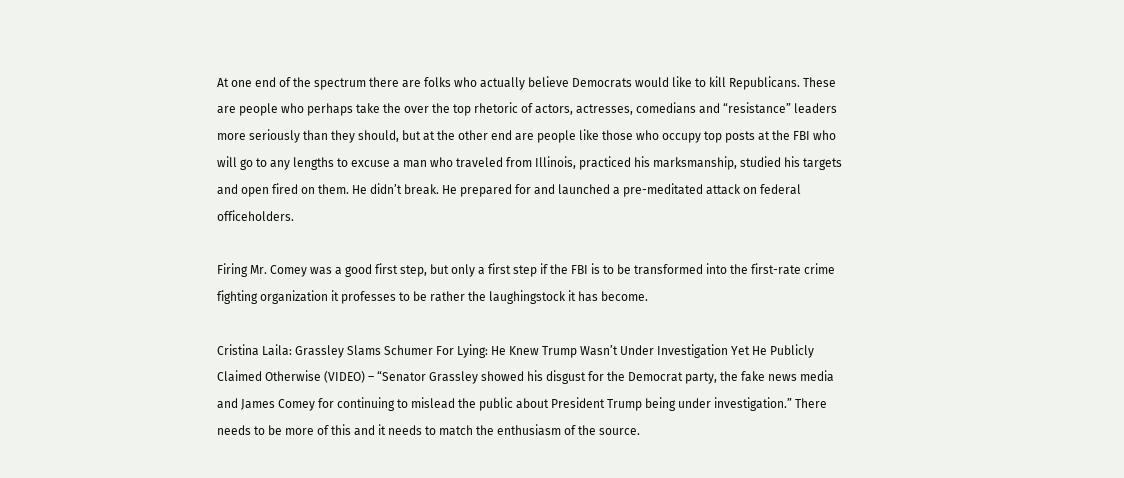At one end of the spectrum there are folks who actually believe Democrats would like to kill Republicans. These are people who perhaps take the over the top rhetoric of actors, actresses, comedians and “resistance” leaders more seriously than they should, but at the other end are people like those who occupy top posts at the FBI who will go to any lengths to excuse a man who traveled from Illinois, practiced his marksmanship, studied his targets and open fired on them. He didn’t break. He prepared for and launched a pre-meditated attack on federal officeholders.

Firing Mr. Comey was a good first step, but only a first step if the FBI is to be transformed into the first-rate crime fighting organization it professes to be rather the laughingstock it has become.

Cristina Laila: Grassley Slams Schumer For Lying: He Knew Trump Wasn’t Under Investigation Yet He Publicly Claimed Otherwise (VIDEO) – “Senator Grassley showed his disgust for the Democrat party, the fake news media and James Comey for continuing to mislead the public about President Trump being under investigation.” There needs to be more of this and it needs to match the enthusiasm of the source.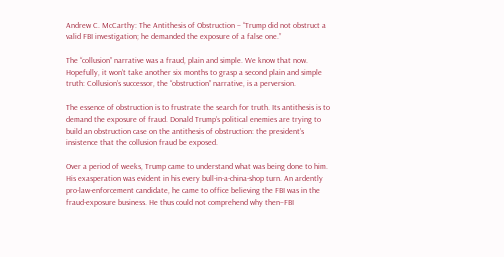Andrew C. McCarthy: The Antithesis of Obstruction – “Trump did not obstruct a valid FBI investigation; he demanded the exposure of a false one.”

The “collusion” narrative was a fraud, plain and simple. We know that now. Hopefully, it won’t take another six months to grasp a second plain and simple truth: Collusion’s successor, the “obstruction” narrative, is a perversion.

The essence of obstruction is to frustrate the search for truth. Its antithesis is to demand the exposure of fraud. Donald Trump’s political enemies are trying to build an obstruction case on the antithesis of obstruction: the president’s insistence that the collusion fraud be exposed.

Over a period of weeks, Trump came to understand what was being done to him. His exasperation was evident in his every bull-in-a-china-shop turn. An ardently pro-law-enforcement candidate, he came to office believing the FBI was in the fraud-exposure business. He thus could not comprehend why then–FBI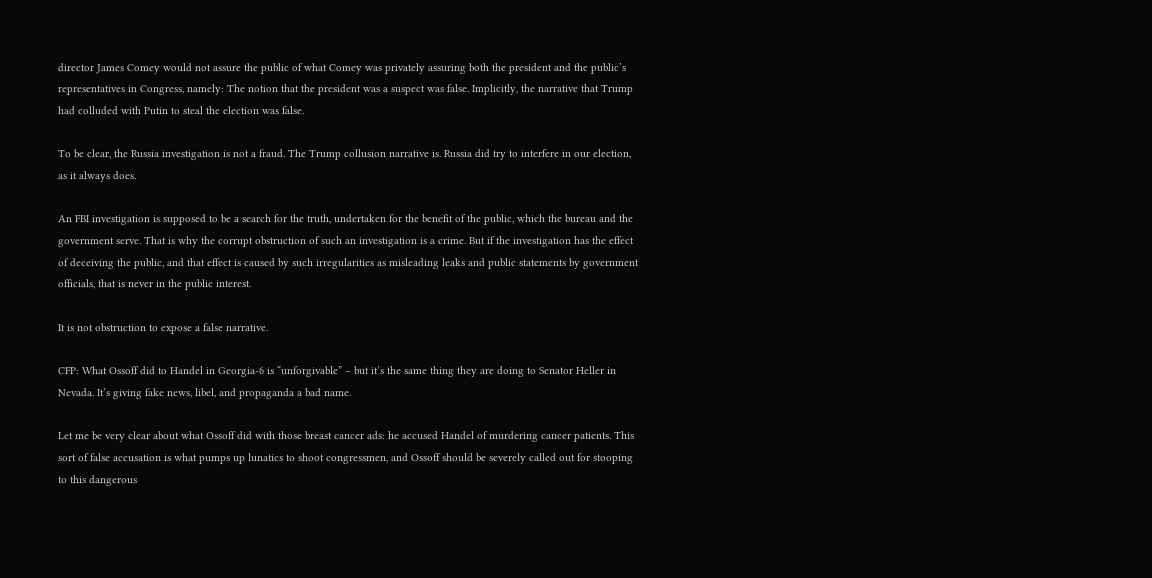director James Comey would not assure the public of what Comey was privately assuring both the president and the public’s representatives in Congress, namely: The notion that the president was a suspect was false. Implicitly, the narrative that Trump had colluded with Putin to steal the election was false.

To be clear, the Russia investigation is not a fraud. The Trump collusion narrative is. Russia did try to interfere in our election, as it always does.

An FBI investigation is supposed to be a search for the truth, undertaken for the benefit of the public, which the bureau and the government serve. That is why the corrupt obstruction of such an investigation is a crime. But if the investigation has the effect of deceiving the public, and that effect is caused by such irregularities as misleading leaks and public statements by government officials, that is never in the public interest.

It is not obstruction to expose a false narrative.

CFP: What Ossoff did to Handel in Georgia-6 is “unforgivable” – but it’s the same thing they are doing to Senator Heller in Nevada. It’s giving fake news, libel, and propaganda a bad name.

Let me be very clear about what Ossoff did with those breast cancer ads: he accused Handel of murdering cancer patients. This sort of false accusation is what pumps up lunatics to shoot congressmen, and Ossoff should be severely called out for stooping to this dangerous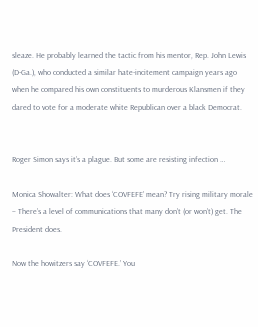sleaze. He probably learned the tactic from his mentor, Rep. John Lewis (D-Ga.), who conducted a similar hate-incitement campaign years ago when he compared his own constituents to murderous Klansmen if they dared to vote for a moderate white Republican over a black Democrat.


Roger Simon says it’s a plague. But some are resisting infection …

Monica Showalter: What does ‘COVFEFE’ mean? Try rising military morale – There’s a level of communications that many don’t (or won’t) get. The President does.

Now the howitzers say ‘COVFEFE.’ You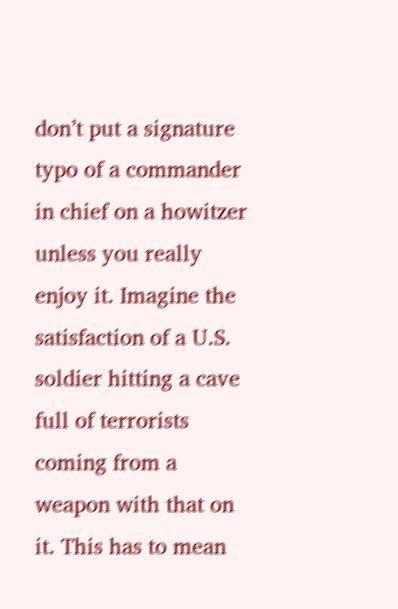don’t put a signature typo of a commander in chief on a howitzer unless you really enjoy it. Imagine the satisfaction of a U.S. soldier hitting a cave full of terrorists coming from a weapon with that on it. This has to mean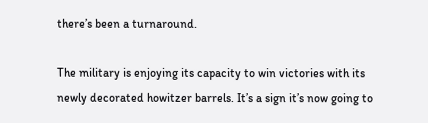there’s been a turnaround.

The military is enjoying its capacity to win victories with its newly decorated howitzer barrels. It’s a sign it’s now going to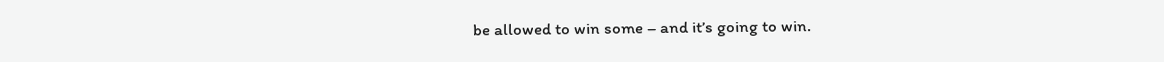be allowed to win some – and it’s going to win.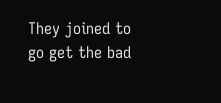They joined to go get the bad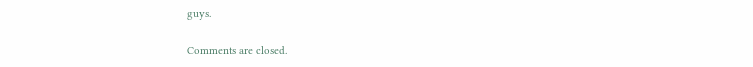guys.

Comments are closed.